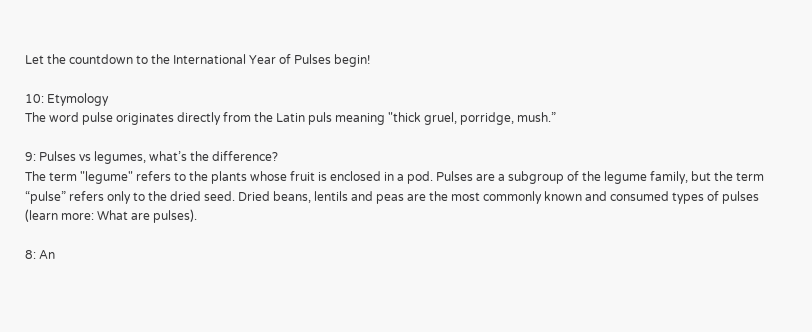Let the countdown to the International Year of Pulses begin!

10: Etymology
The word pulse originates directly from the Latin puls meaning "thick gruel, porridge, mush.”

9: Pulses vs legumes, what’s the difference?
The term "legume" refers to the plants whose fruit is enclosed in a pod. Pulses are a subgroup of the legume family, but the term “pulse” refers only to the dried seed. Dried beans, lentils and peas are the most commonly known and consumed types of pulses
(learn more: What are pulses).

8: An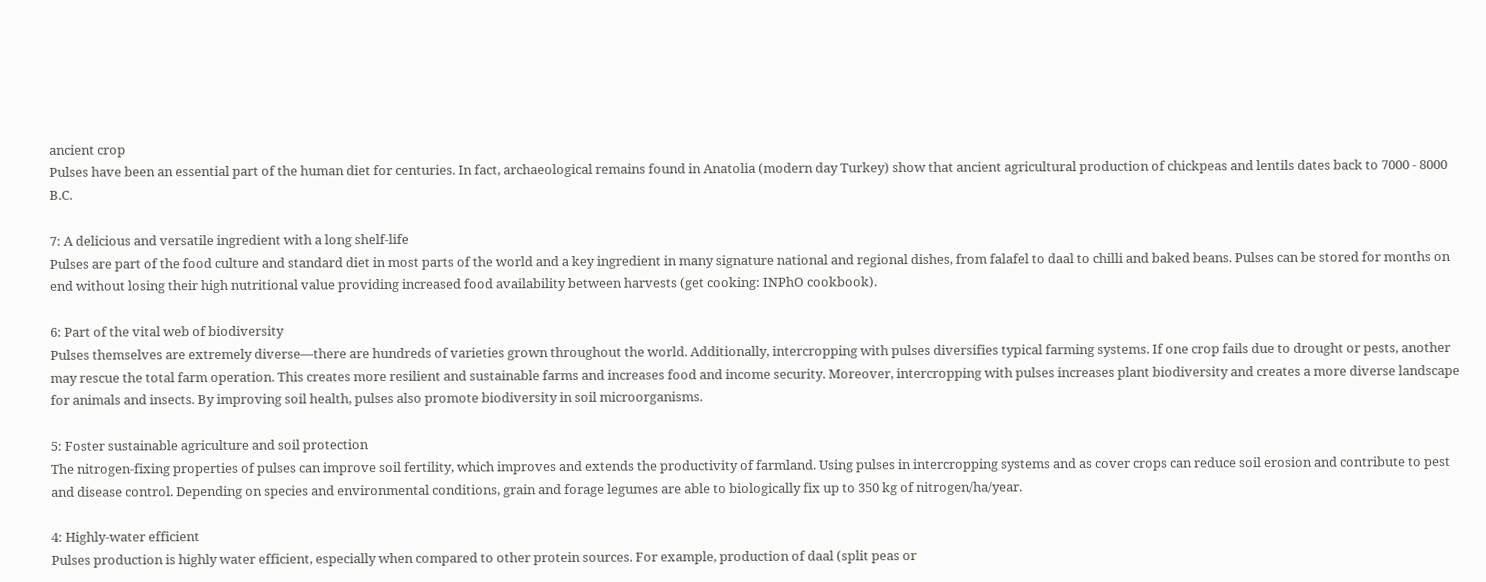ancient crop
Pulses have been an essential part of the human diet for centuries. In fact, archaeological remains found in Anatolia (modern day Turkey) show that ancient agricultural production of chickpeas and lentils dates back to 7000 - 8000 B.C.

7: A delicious and versatile ingredient with a long shelf-life
Pulses are part of the food culture and standard diet in most parts of the world and a key ingredient in many signature national and regional dishes, from falafel to daal to chilli and baked beans. Pulses can be stored for months on end without losing their high nutritional value providing increased food availability between harvests (get cooking: INPhO cookbook).

6: Part of the vital web of biodiversity
Pulses themselves are extremely diverse—there are hundreds of varieties grown throughout the world. Additionally, intercropping with pulses diversifies typical farming systems. If one crop fails due to drought or pests, another may rescue the total farm operation. This creates more resilient and sustainable farms and increases food and income security. Moreover, intercropping with pulses increases plant biodiversity and creates a more diverse landscape for animals and insects. By improving soil health, pulses also promote biodiversity in soil microorganisms.

5: Foster sustainable agriculture and soil protection
The nitrogen-fixing properties of pulses can improve soil fertility, which improves and extends the productivity of farmland. Using pulses in intercropping systems and as cover crops can reduce soil erosion and contribute to pest and disease control. Depending on species and environmental conditions, grain and forage legumes are able to biologically fix up to 350 kg of nitrogen/ha/year.

4: Highly-water efficient
Pulses production is highly water efficient, especially when compared to other protein sources. For example, production of daal (split peas or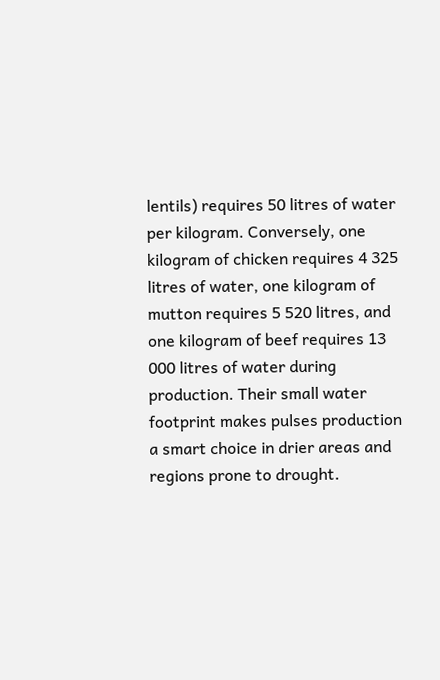lentils) requires 50 litres of water per kilogram. Conversely, one kilogram of chicken requires 4 325 litres of water, one kilogram of mutton requires 5 520 litres, and one kilogram of beef requires 13 000 litres of water during production. Their small water footprint makes pulses production a smart choice in drier areas and regions prone to drought.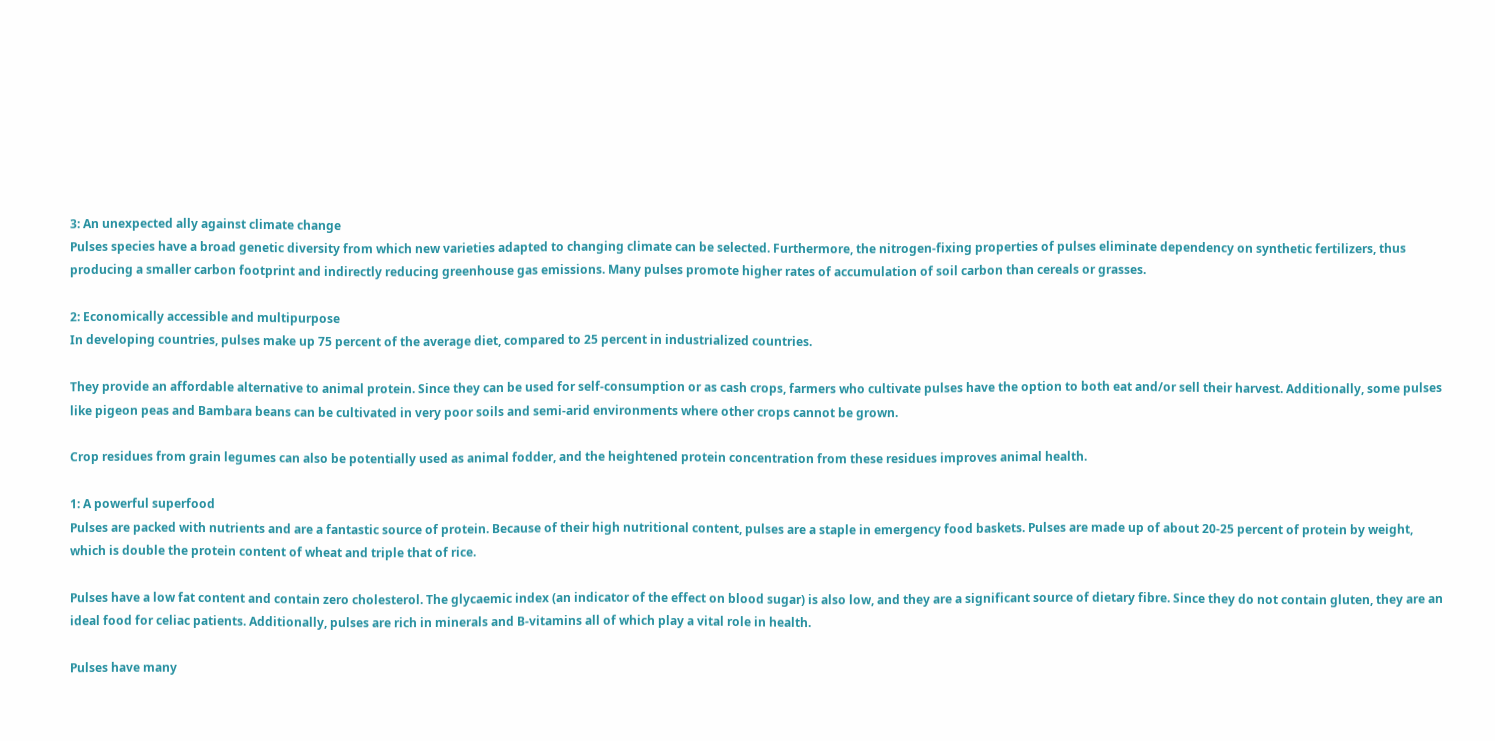3: An unexpected ally against climate change
Pulses species have a broad genetic diversity from which new varieties adapted to changing climate can be selected. Furthermore, the nitrogen-fixing properties of pulses eliminate dependency on synthetic fertilizers, thus producing a smaller carbon footprint and indirectly reducing greenhouse gas emissions. Many pulses promote higher rates of accumulation of soil carbon than cereals or grasses.

2: Economically accessible and multipurpose
In developing countries, pulses make up 75 percent of the average diet, compared to 25 percent in industrialized countries.

They provide an affordable alternative to animal protein. Since they can be used for self-consumption or as cash crops, farmers who cultivate pulses have the option to both eat and/or sell their harvest. Additionally, some pulses like pigeon peas and Bambara beans can be cultivated in very poor soils and semi-arid environments where other crops cannot be grown.

Crop residues from grain legumes can also be potentially used as animal fodder, and the heightened protein concentration from these residues improves animal health.

1: A powerful superfood
Pulses are packed with nutrients and are a fantastic source of protein. Because of their high nutritional content, pulses are a staple in emergency food baskets. Pulses are made up of about 20-25 percent of protein by weight, which is double the protein content of wheat and triple that of rice.

Pulses have a low fat content and contain zero cholesterol. The glycaemic index (an indicator of the effect on blood sugar) is also low, and they are a significant source of dietary fibre. Since they do not contain gluten, they are an ideal food for celiac patients. Additionally, pulses are rich in minerals and B-vitamins all of which play a vital role in health.

Pulses have many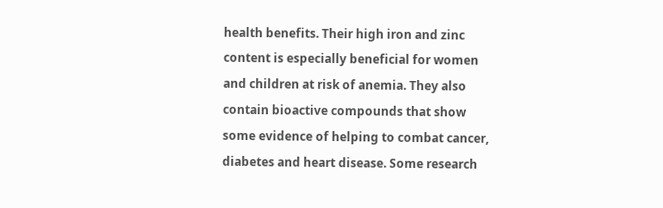health benefits. Their high iron and zinc content is especially beneficial for women and children at risk of anemia. They also contain bioactive compounds that show some evidence of helping to combat cancer, diabetes and heart disease. Some research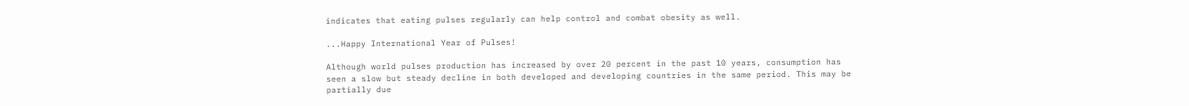indicates that eating pulses regularly can help control and combat obesity as well.

...Happy International Year of Pulses!

Although world pulses production has increased by over 20 percent in the past 10 years, consumption has seen a slow but steady decline in both developed and developing countries in the same period. This may be partially due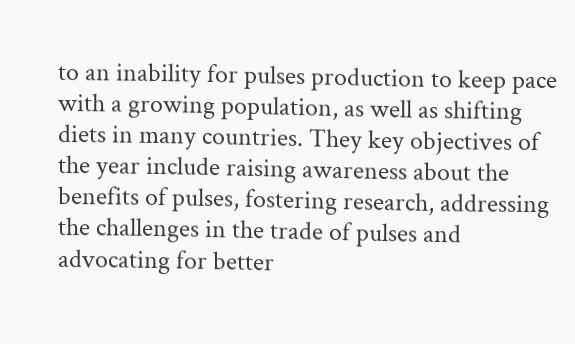to an inability for pulses production to keep pace with a growing population, as well as shifting diets in many countries. They key objectives of the year include raising awareness about the benefits of pulses, fostering research, addressing the challenges in the trade of pulses and advocating for better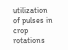utilization of pulses in crop rotations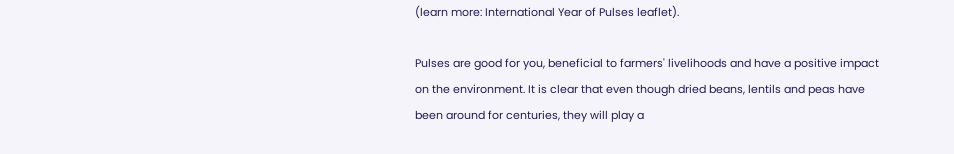(learn more: International Year of Pulses leaflet).

Pulses are good for you, beneficial to farmers' livelihoods and have a positive impact on the environment. It is clear that even though dried beans, lentils and peas have been around for centuries, they will play a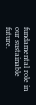fundamental role in our sustainable future.